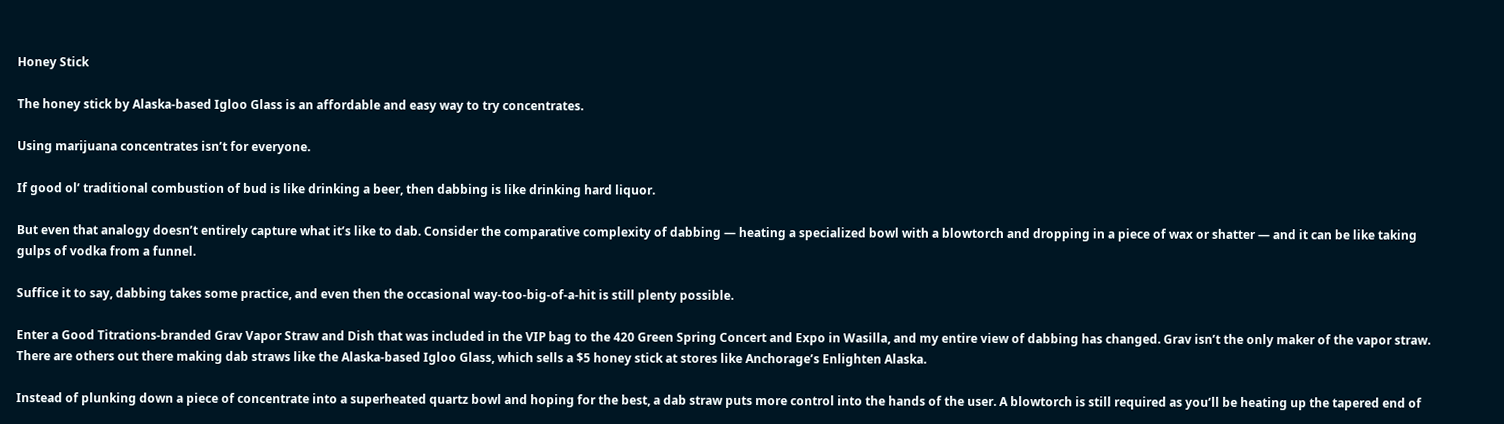Honey Stick

The honey stick by Alaska-based Igloo Glass is an affordable and easy way to try concentrates.

Using marijuana concentrates isn’t for everyone.

If good ol’ traditional combustion of bud is like drinking a beer, then dabbing is like drinking hard liquor.

But even that analogy doesn’t entirely capture what it’s like to dab. Consider the comparative complexity of dabbing — heating a specialized bowl with a blowtorch and dropping in a piece of wax or shatter — and it can be like taking gulps of vodka from a funnel.

Suffice it to say, dabbing takes some practice, and even then the occasional way-too-big-of-a-hit is still plenty possible.

Enter a Good Titrations-branded Grav Vapor Straw and Dish that was included in the VIP bag to the 420 Green Spring Concert and Expo in Wasilla, and my entire view of dabbing has changed. Grav isn’t the only maker of the vapor straw. There are others out there making dab straws like the Alaska-based Igloo Glass, which sells a $5 honey stick at stores like Anchorage’s Enlighten Alaska.

Instead of plunking down a piece of concentrate into a superheated quartz bowl and hoping for the best, a dab straw puts more control into the hands of the user. A blowtorch is still required as you’ll be heating up the tapered end of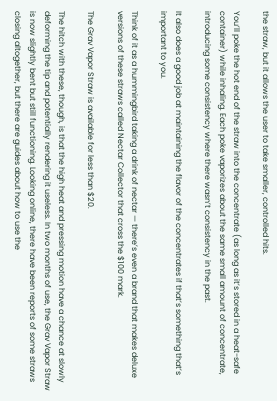the straw, but it allows the user to take smaller, controlled hits.

You’ll poke the hot end of the straw into the concentrate (as long as it’s stored in a heat-safe container) while inhaling. Each poke vaporizes about the same small amount of concentrate, introducing some consistency where there wasn’t consistency in the past.

It also does a good job at maintaining the flavor of the concentrates if that’s something that’s important to you.

Think of it as a hummingbird taking a drink of nectar — there’s even a brand that makes deluxe versions of these straws called Nectar Collector that cross the $100 mark.

The Grav Vapor Straw is available for less than $20.

The hitch with these, though, is that the high heat and pressing motion have a chance at slowly deforming the tip and potentially rendering it useless. In two months of use, the Grav Vapor Straw is now slightly bent but still functioning. Looking online, there have been reports of some straws closing altogether, but there are guides about how to use the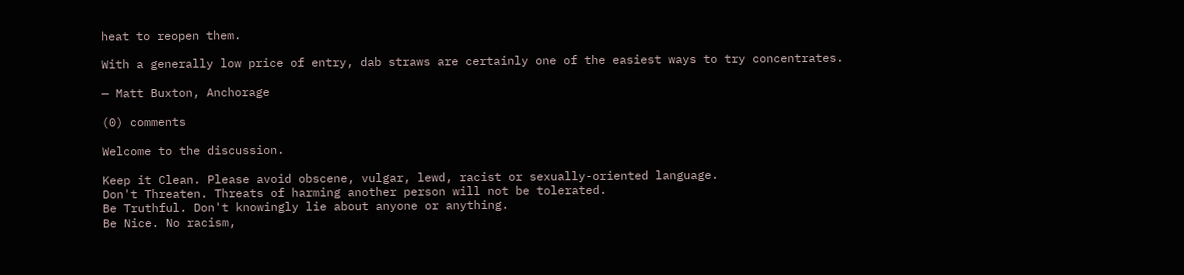heat to reopen them.

With a generally low price of entry, dab straws are certainly one of the easiest ways to try concentrates.

— Matt Buxton, Anchorage

(0) comments

Welcome to the discussion.

Keep it Clean. Please avoid obscene, vulgar, lewd, racist or sexually-oriented language.
Don't Threaten. Threats of harming another person will not be tolerated.
Be Truthful. Don't knowingly lie about anyone or anything.
Be Nice. No racism,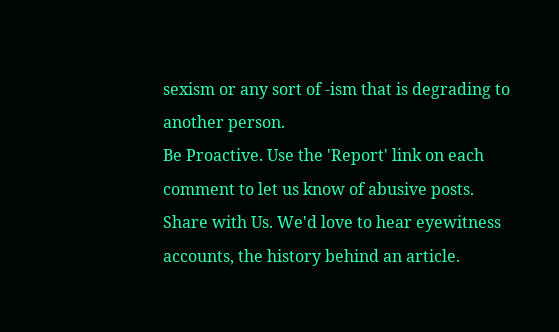sexism or any sort of -ism that is degrading to another person.
Be Proactive. Use the 'Report' link on each comment to let us know of abusive posts.
Share with Us. We'd love to hear eyewitness accounts, the history behind an article.